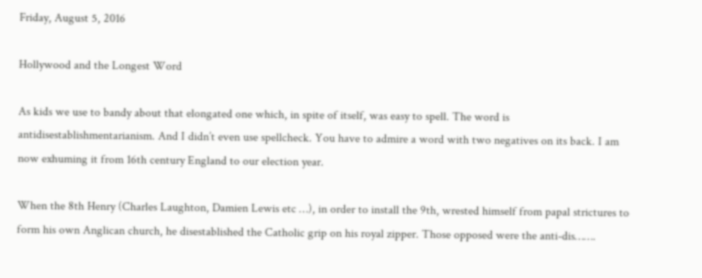Friday, August 5, 2016

Hollywood and the Longest Word

As kids we use to bandy about that elongated one which, in spite of itself, was easy to spell. The word is antidisestablishmentarianism. And I didn’t even use spellcheck. You have to admire a word with two negatives on its back. I am now exhuming it from 16th century England to our election year.

When the 8th Henry (Charles Laughton, Damien Lewis etc …), in order to install the 9th, wrested himself from papal strictures to form his own Anglican church, he disestablished the Catholic grip on his royal zipper. Those opposed were the anti-dis…….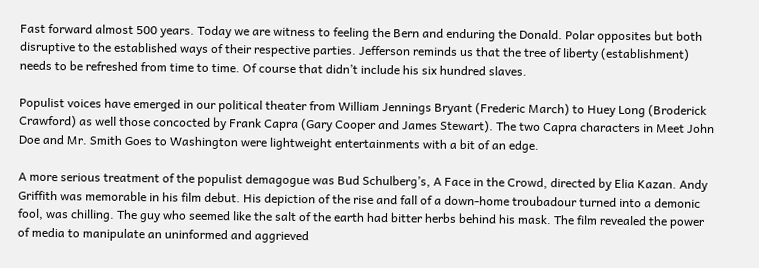Fast forward almost 500 years. Today we are witness to feeling the Bern and enduring the Donald. Polar opposites but both disruptive to the established ways of their respective parties. Jefferson reminds us that the tree of liberty (establishment) needs to be refreshed from time to time. Of course that didn’t include his six hundred slaves.

Populist voices have emerged in our political theater from William Jennings Bryant (Frederic March) to Huey Long (Broderick Crawford) as well those concocted by Frank Capra (Gary Cooper and James Stewart). The two Capra characters in Meet John Doe and Mr. Smith Goes to Washington were lightweight entertainments with a bit of an edge.

A more serious treatment of the populist demagogue was Bud Schulberg’s, A Face in the Crowd, directed by Elia Kazan. Andy Griffith was memorable in his film debut. His depiction of the rise and fall of a down-home troubadour turned into a demonic fool, was chilling. The guy who seemed like the salt of the earth had bitter herbs behind his mask. The film revealed the power of media to manipulate an uninformed and aggrieved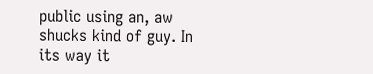public using an, aw shucks kind of guy. In its way it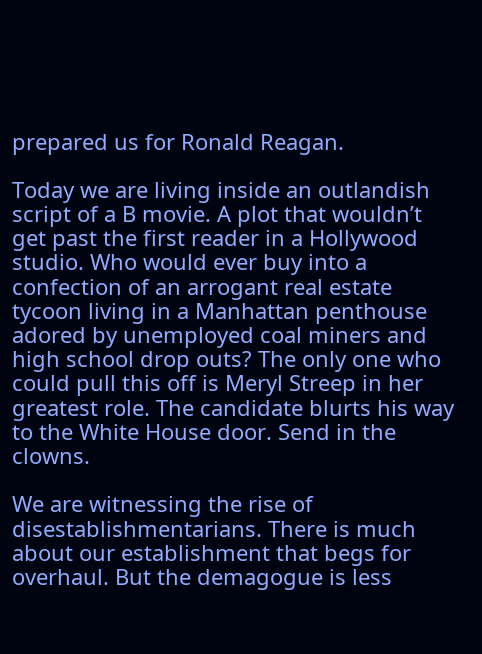prepared us for Ronald Reagan.

Today we are living inside an outlandish script of a B movie. A plot that wouldn’t get past the first reader in a Hollywood studio. Who would ever buy into a confection of an arrogant real estate tycoon living in a Manhattan penthouse adored by unemployed coal miners and high school drop outs? The only one who could pull this off is Meryl Streep in her greatest role. The candidate blurts his way to the White House door. Send in the clowns.

We are witnessing the rise of disestablishmentarians. There is much about our establishment that begs for overhaul. But the demagogue is less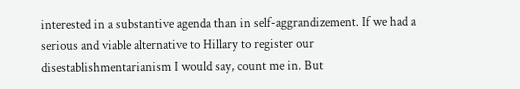interested in a substantive agenda than in self-aggrandizement. If we had a serious and viable alternative to Hillary to register our disestablishmentarianism I would say, count me in. But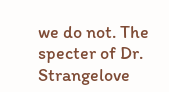we do not. The specter of Dr. Strangelove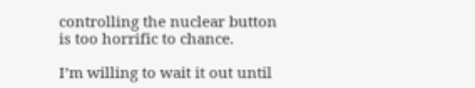controlling the nuclear button is too horrific to chance.

I’m willing to wait it out until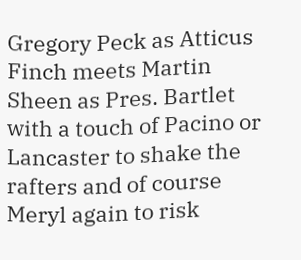Gregory Peck as Atticus Finch meets Martin Sheen as Pres. Bartlet with a touch of Pacino or Lancaster to shake the rafters and of course Meryl again to risk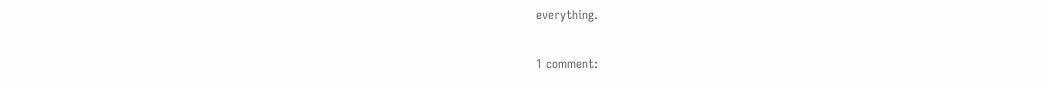everything.

1 comment: